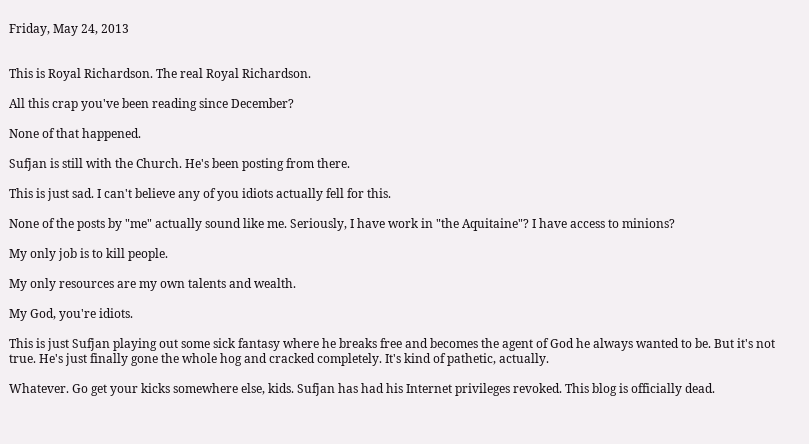Friday, May 24, 2013


This is Royal Richardson. The real Royal Richardson.

All this crap you've been reading since December?

None of that happened.

Sufjan is still with the Church. He's been posting from there.

This is just sad. I can't believe any of you idiots actually fell for this.

None of the posts by "me" actually sound like me. Seriously, I have work in "the Aquitaine"? I have access to minions?

My only job is to kill people.

My only resources are my own talents and wealth.

My God, you're idiots.

This is just Sufjan playing out some sick fantasy where he breaks free and becomes the agent of God he always wanted to be. But it's not true. He's just finally gone the whole hog and cracked completely. It's kind of pathetic, actually.

Whatever. Go get your kicks somewhere else, kids. Sufjan has had his Internet privileges revoked. This blog is officially dead.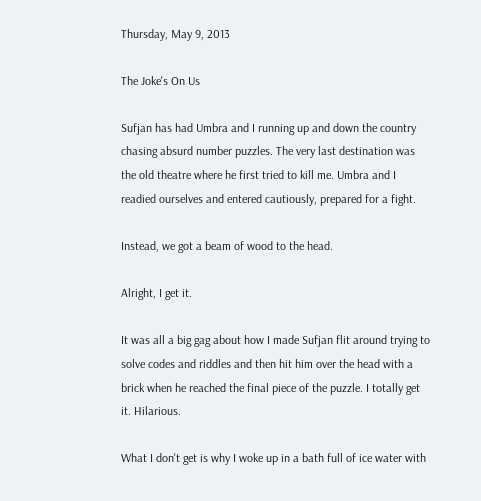Thursday, May 9, 2013

The Joke's On Us

Sufjan has had Umbra and I running up and down the country chasing absurd number puzzles. The very last destination was the old theatre where he first tried to kill me. Umbra and I readied ourselves and entered cautiously, prepared for a fight.

Instead, we got a beam of wood to the head.

Alright, I get it.

It was all a big gag about how I made Sufjan flit around trying to solve codes and riddles and then hit him over the head with a brick when he reached the final piece of the puzzle. I totally get it. Hilarious.

What I don't get is why I woke up in a bath full of ice water with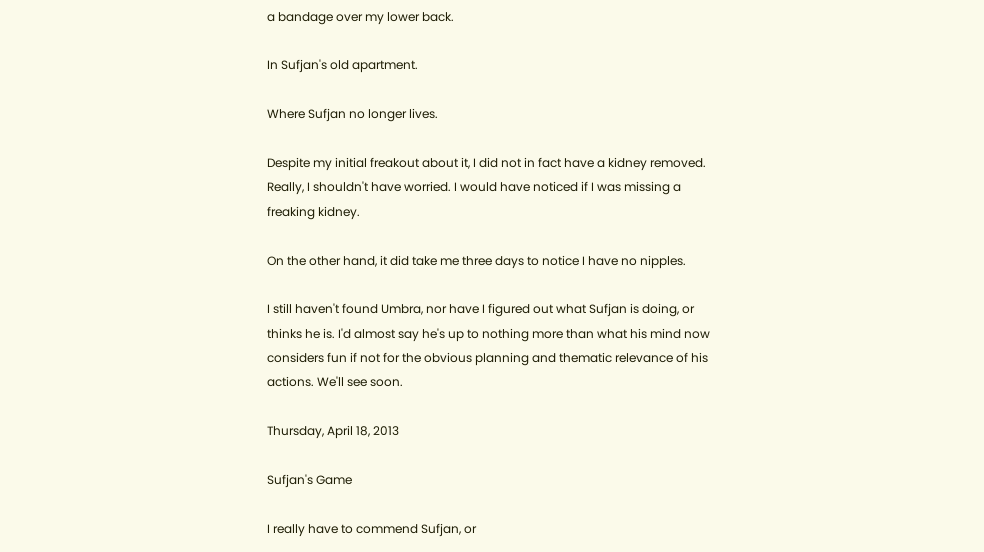a bandage over my lower back.

In Sufjan's old apartment.

Where Sufjan no longer lives.

Despite my initial freakout about it, I did not in fact have a kidney removed. Really, I shouldn't have worried. I would have noticed if I was missing a freaking kidney.

On the other hand, it did take me three days to notice I have no nipples.

I still haven't found Umbra, nor have I figured out what Sufjan is doing, or thinks he is. I'd almost say he's up to nothing more than what his mind now considers fun if not for the obvious planning and thematic relevance of his actions. We'll see soon.

Thursday, April 18, 2013

Sufjan's Game

I really have to commend Sufjan, or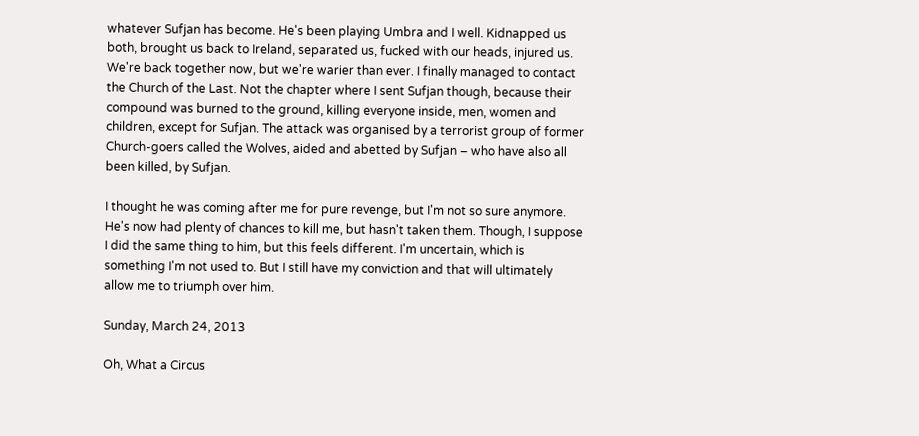whatever Sufjan has become. He's been playing Umbra and I well. Kidnapped us both, brought us back to Ireland, separated us, fucked with our heads, injured us. We're back together now, but we're warier than ever. I finally managed to contact the Church of the Last. Not the chapter where I sent Sufjan though, because their compound was burned to the ground, killing everyone inside, men, women and children, except for Sufjan. The attack was organised by a terrorist group of former Church-goers called the Wolves, aided and abetted by Sufjan – who have also all been killed, by Sufjan.

I thought he was coming after me for pure revenge, but I'm not so sure anymore. He's now had plenty of chances to kill me, but hasn't taken them. Though, I suppose I did the same thing to him, but this feels different. I'm uncertain, which is something I'm not used to. But I still have my conviction and that will ultimately allow me to triumph over him.

Sunday, March 24, 2013

Oh, What a Circus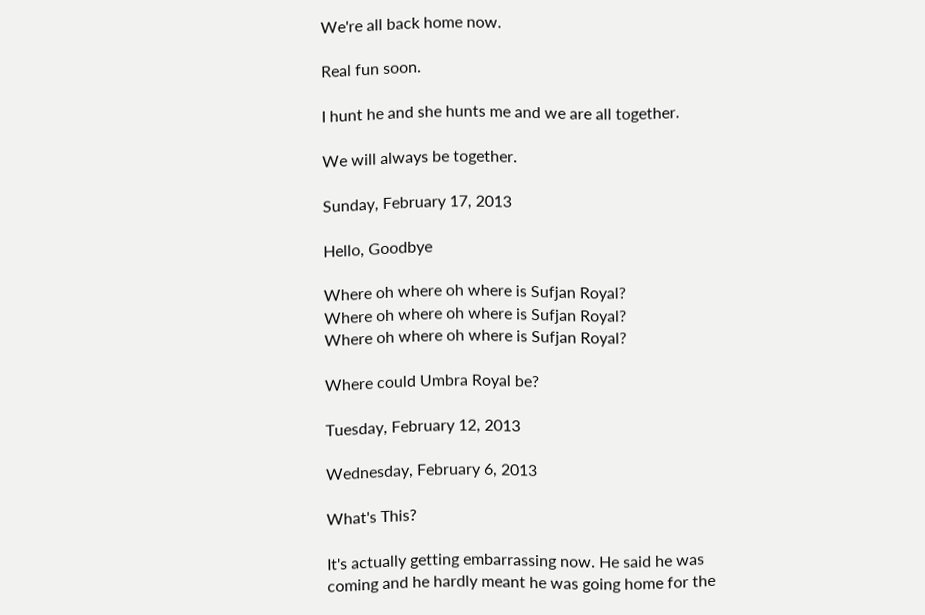We're all back home now.

Real fun soon.

I hunt he and she hunts me and we are all together.

We will always be together.

Sunday, February 17, 2013

Hello, Goodbye

Where oh where oh where is Sufjan Royal?
Where oh where oh where is Sufjan Royal?
Where oh where oh where is Sufjan Royal?

Where could Umbra Royal be?

Tuesday, February 12, 2013

Wednesday, February 6, 2013

What's This?

It's actually getting embarrassing now. He said he was coming and he hardly meant he was going home for the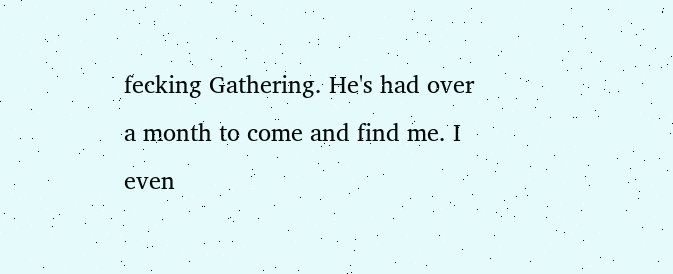fecking Gathering. He's had over a month to come and find me. I even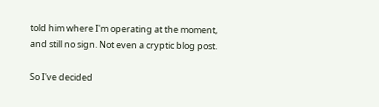told him where I'm operating at the moment, and still no sign. Not even a cryptic blog post.

So I've decided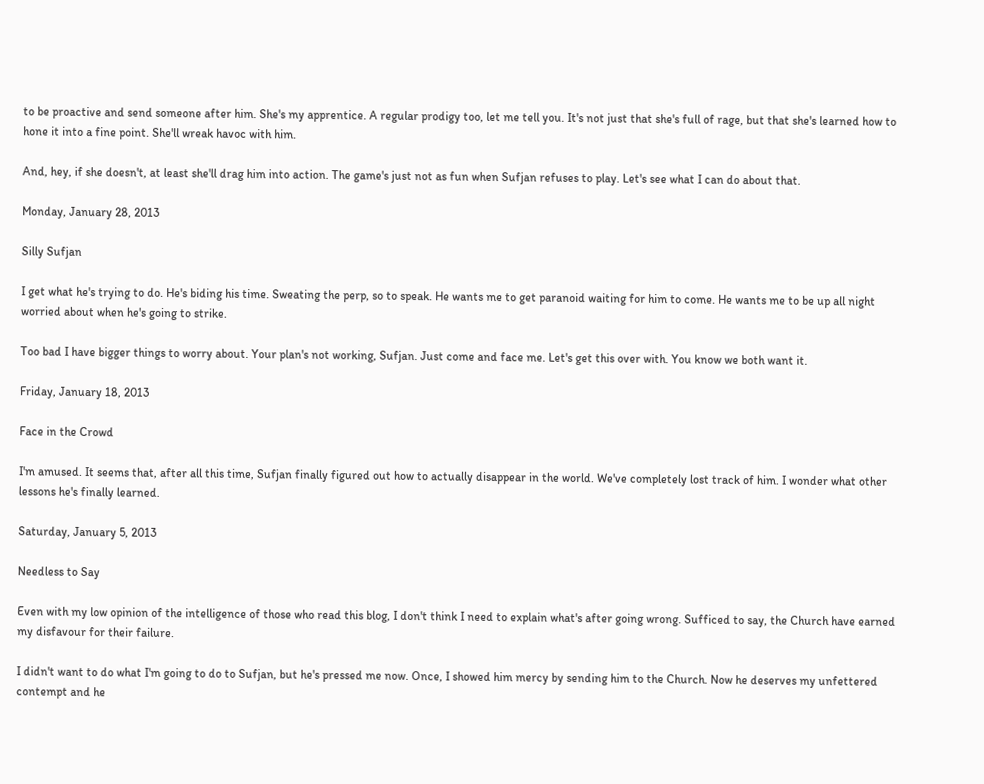to be proactive and send someone after him. She's my apprentice. A regular prodigy too, let me tell you. It's not just that she's full of rage, but that she's learned how to hone it into a fine point. She'll wreak havoc with him.

And, hey, if she doesn't, at least she'll drag him into action. The game's just not as fun when Sufjan refuses to play. Let's see what I can do about that.

Monday, January 28, 2013

Silly Sufjan

I get what he's trying to do. He's biding his time. Sweating the perp, so to speak. He wants me to get paranoid waiting for him to come. He wants me to be up all night worried about when he's going to strike.

Too bad I have bigger things to worry about. Your plan's not working, Sufjan. Just come and face me. Let's get this over with. You know we both want it.

Friday, January 18, 2013

Face in the Crowd

I'm amused. It seems that, after all this time, Sufjan finally figured out how to actually disappear in the world. We've completely lost track of him. I wonder what other lessons he's finally learned.

Saturday, January 5, 2013

Needless to Say

Even with my low opinion of the intelligence of those who read this blog, I don't think I need to explain what's after going wrong. Sufficed to say, the Church have earned my disfavour for their failure.

I didn't want to do what I'm going to do to Sufjan, but he's pressed me now. Once, I showed him mercy by sending him to the Church. Now he deserves my unfettered contempt and he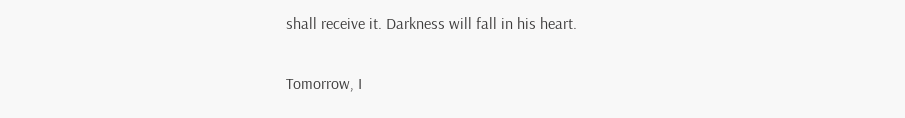shall receive it. Darkness will fall in his heart.

Tomorrow, I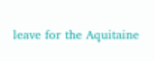leave for the Aquitaine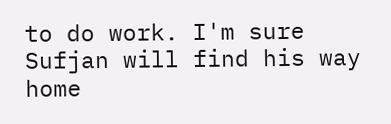to do work. I'm sure Sufjan will find his way home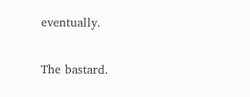eventually.

The bastard.